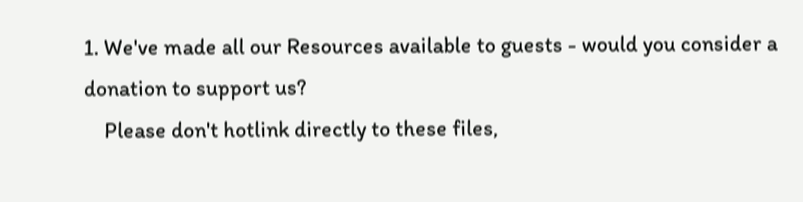1. We've made all our Resources available to guests - would you consider a donation to support us?
    Please don't hotlink directly to these files,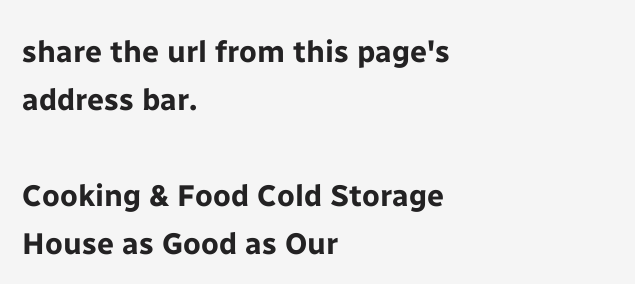share the url from this page's address bar.

Cooking & Food Cold Storage House as Good as Our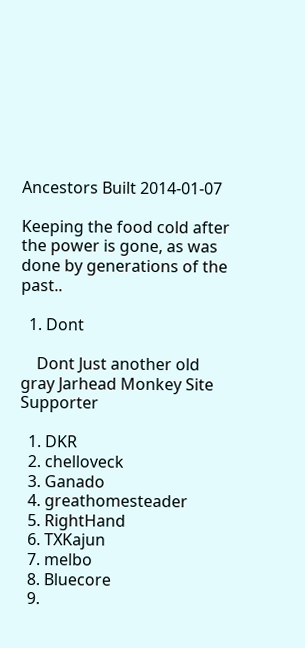Ancestors Built 2014-01-07

Keeping the food cold after the power is gone, as was done by generations of the past..

  1. Dont

    Dont Just another old gray Jarhead Monkey Site Supporter

  1. DKR
  2. chelloveck
  3. Ganado
  4. greathomesteader
  5. RightHand
  6. TXKajun
  7. melbo
  8. Bluecore
  9.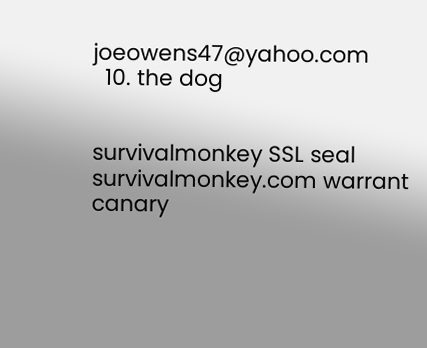joeowens47@yahoo.com
  10. the dog


survivalmonkey SSL seal        survivalmonkey.com warrant canary